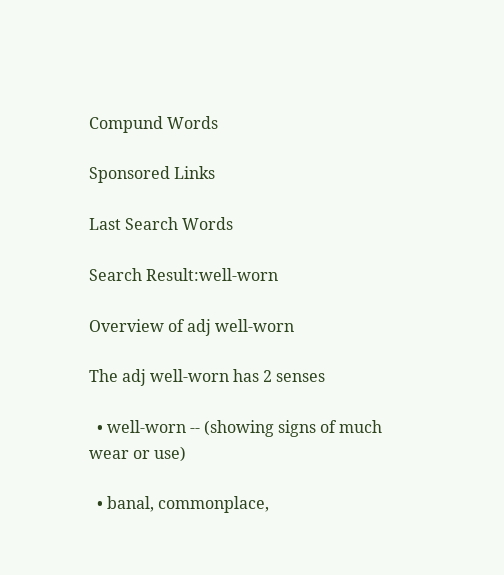Compund Words

Sponsored Links

Last Search Words

Search Result:well-worn

Overview of adj well-worn

The adj well-worn has 2 senses

  • well-worn -- (showing signs of much wear or use)

  • banal, commonplace,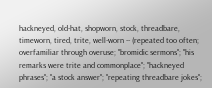hackneyed, old-hat, shopworn, stock, threadbare, timeworn, tired, trite, well-worn -- (repeated too often; overfamiliar through overuse; "bromidic sermons"; "his remarks were trite and commonplace"; "hackneyed phrases"; "a stock answer"; "repeating threadbare jokes";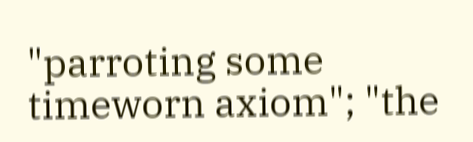"parroting some timeworn axiom"; "the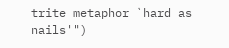trite metaphor `hard as nails'")